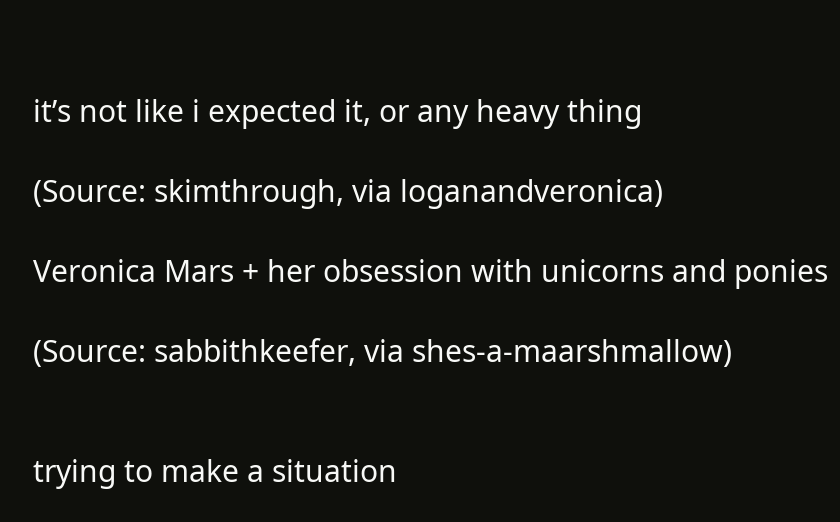it’s not like i expected it, or any heavy thing

(Source: skimthrough, via loganandveronica)

Veronica Mars + her obsession with unicorns and ponies

(Source: sabbithkeefer, via shes-a-maarshmallow)


trying to make a situation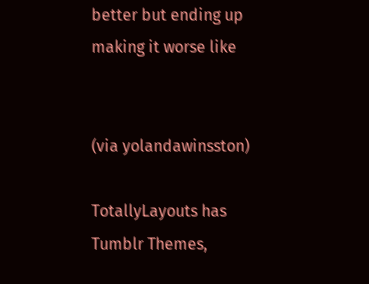better but ending up making it worse like


(via yolandawinsston)

TotallyLayouts has Tumblr Themes,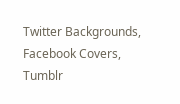Twitter Backgrounds, Facebook Covers, Tumblr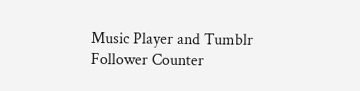Music Player and Tumblr Follower Counter